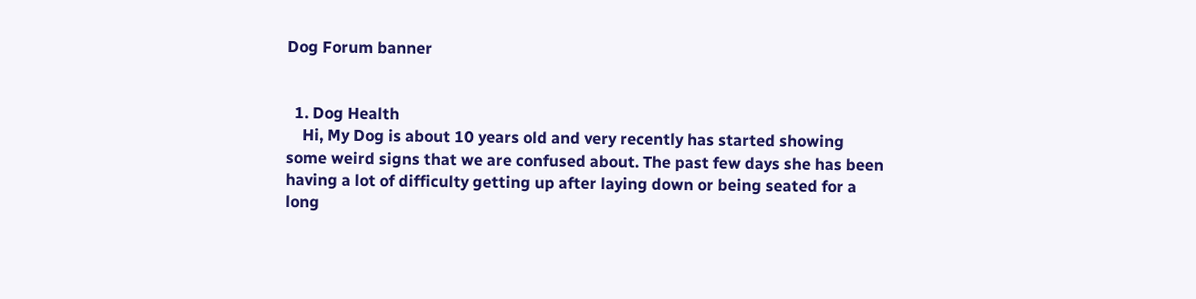Dog Forum banner


  1. Dog Health
    Hi, My Dog is about 10 years old and very recently has started showing some weird signs that we are confused about. The past few days she has been having a lot of difficulty getting up after laying down or being seated for a long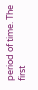period of time. The first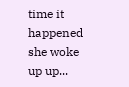time it happened she woke up up...